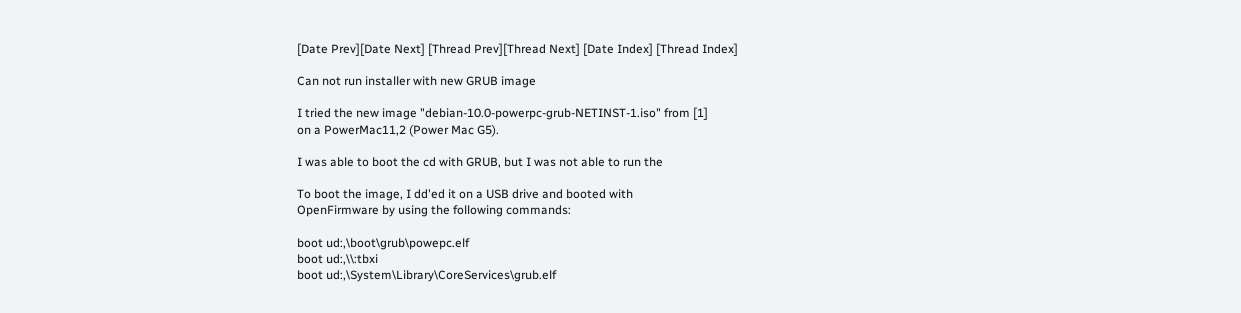[Date Prev][Date Next] [Thread Prev][Thread Next] [Date Index] [Thread Index]

Can not run installer with new GRUB image

I tried the new image "debian-10.0-powerpc-grub-NETINST-1.iso" from [1]
on a PowerMac11,2 (Power Mac G5).

I was able to boot the cd with GRUB, but I was not able to run the

To boot the image, I dd'ed it on a USB drive and booted with
OpenFirmware by using the following commands:

boot ud:,\boot\grub\powepc.elf
boot ud:,\\:tbxi
boot ud:,\System\Library\CoreServices\grub.elf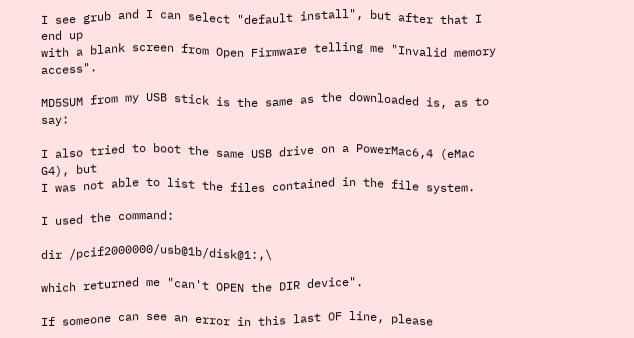I see grub and I can select "default install", but after that I end up
with a blank screen from Open Firmware telling me "Invalid memory access".

MD5SUM from my USB stick is the same as the downloaded is, as to say:

I also tried to boot the same USB drive on a PowerMac6,4 (eMac G4), but
I was not able to list the files contained in the file system.

I used the command:

dir /pcif2000000/usb@1b/disk@1:,\

which returned me "can't OPEN the DIR device".

If someone can see an error in this last OF line, please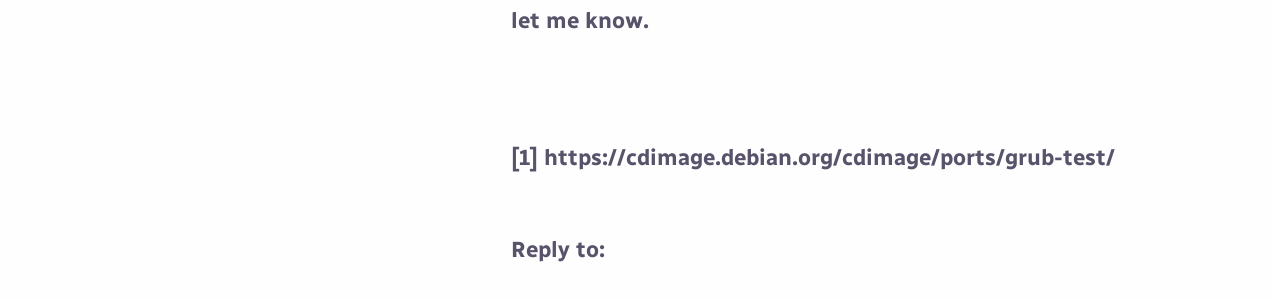let me know.


[1] https://cdimage.debian.org/cdimage/ports/grub-test/

Reply to: